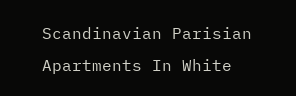Scandinavian Parisian Apartments In White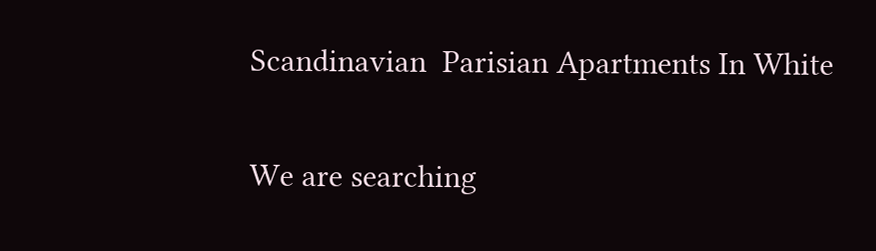Scandinavian  Parisian Apartments In White

We are searching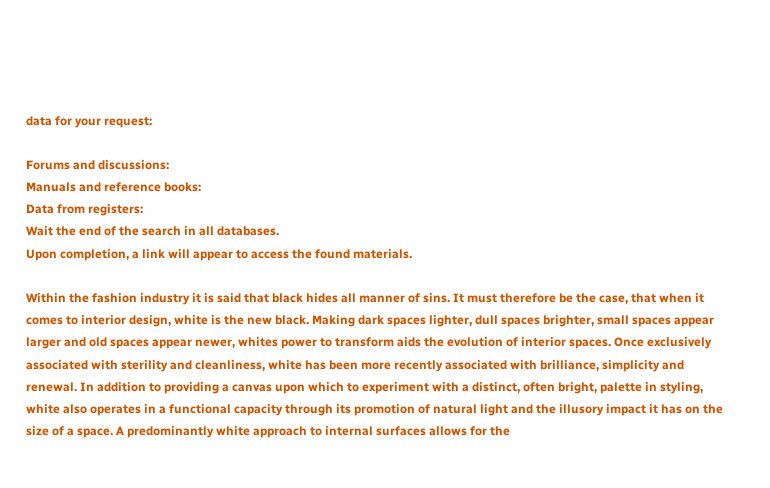data for your request:

Forums and discussions:
Manuals and reference books:
Data from registers:
Wait the end of the search in all databases.
Upon completion, a link will appear to access the found materials.

Within the fashion industry it is said that black hides all manner of sins. It must therefore be the case, that when it comes to interior design, white is the new black. Making dark spaces lighter, dull spaces brighter, small spaces appear larger and old spaces appear newer, whites power to transform aids the evolution of interior spaces. Once exclusively associated with sterility and cleanliness, white has been more recently associated with brilliance, simplicity and renewal. In addition to providing a canvas upon which to experiment with a distinct, often bright, palette in styling, white also operates in a functional capacity through its promotion of natural light and the illusory impact it has on the size of a space. A predominantly white approach to internal surfaces allows for the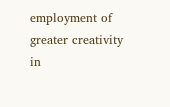employment of greater creativity in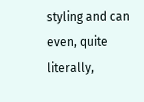styling and can even, quite literally,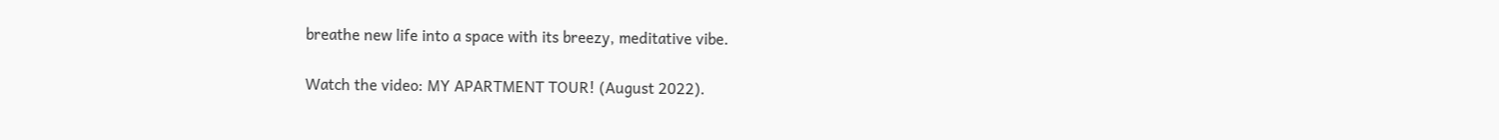breathe new life into a space with its breezy, meditative vibe.

Watch the video: MY APARTMENT TOUR! (August 2022).